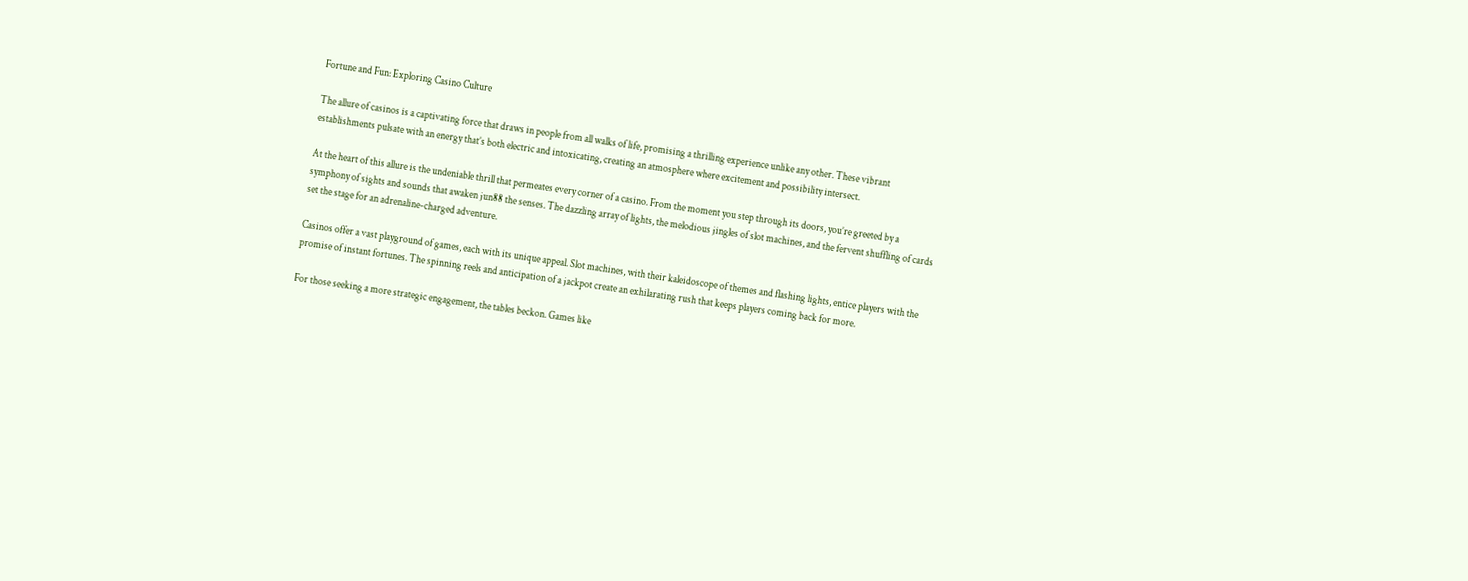Fortune and Fun: Exploring Casino Culture

The allure of casinos is a captivating force that draws in people from all walks of life, promising a thrilling experience unlike any other. These vibrant establishments pulsate with an energy that’s both electric and intoxicating, creating an atmosphere where excitement and possibility intersect.

At the heart of this allure is the undeniable thrill that permeates every corner of a casino. From the moment you step through its doors, you’re greeted by a symphony of sights and sounds that awaken jun88 the senses. The dazzling array of lights, the melodious jingles of slot machines, and the fervent shuffling of cards set the stage for an adrenaline-charged adventure.

Casinos offer a vast playground of games, each with its unique appeal. Slot machines, with their kaleidoscope of themes and flashing lights, entice players with the promise of instant fortunes. The spinning reels and anticipation of a jackpot create an exhilarating rush that keeps players coming back for more.

For those seeking a more strategic engagement, the tables beckon. Games like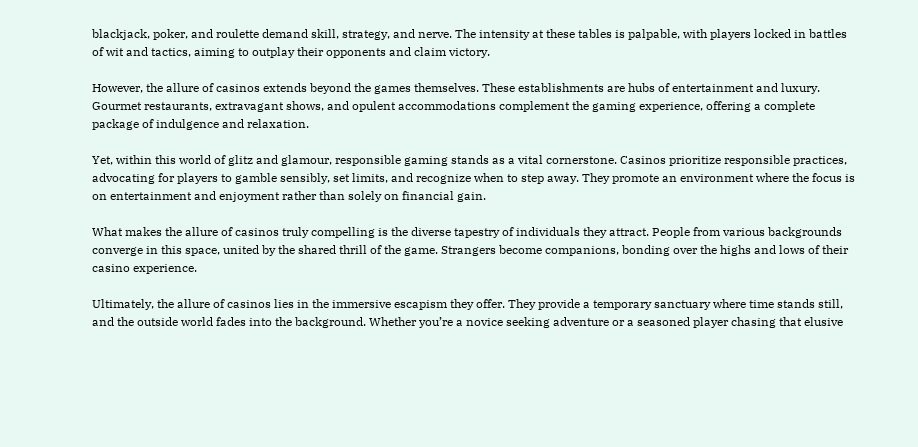blackjack, poker, and roulette demand skill, strategy, and nerve. The intensity at these tables is palpable, with players locked in battles of wit and tactics, aiming to outplay their opponents and claim victory.

However, the allure of casinos extends beyond the games themselves. These establishments are hubs of entertainment and luxury. Gourmet restaurants, extravagant shows, and opulent accommodations complement the gaming experience, offering a complete package of indulgence and relaxation.

Yet, within this world of glitz and glamour, responsible gaming stands as a vital cornerstone. Casinos prioritize responsible practices, advocating for players to gamble sensibly, set limits, and recognize when to step away. They promote an environment where the focus is on entertainment and enjoyment rather than solely on financial gain.

What makes the allure of casinos truly compelling is the diverse tapestry of individuals they attract. People from various backgrounds converge in this space, united by the shared thrill of the game. Strangers become companions, bonding over the highs and lows of their casino experience.

Ultimately, the allure of casinos lies in the immersive escapism they offer. They provide a temporary sanctuary where time stands still, and the outside world fades into the background. Whether you’re a novice seeking adventure or a seasoned player chasing that elusive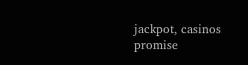jackpot, casinos promise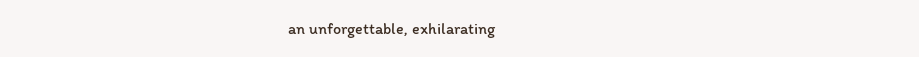an unforgettable, exhilarating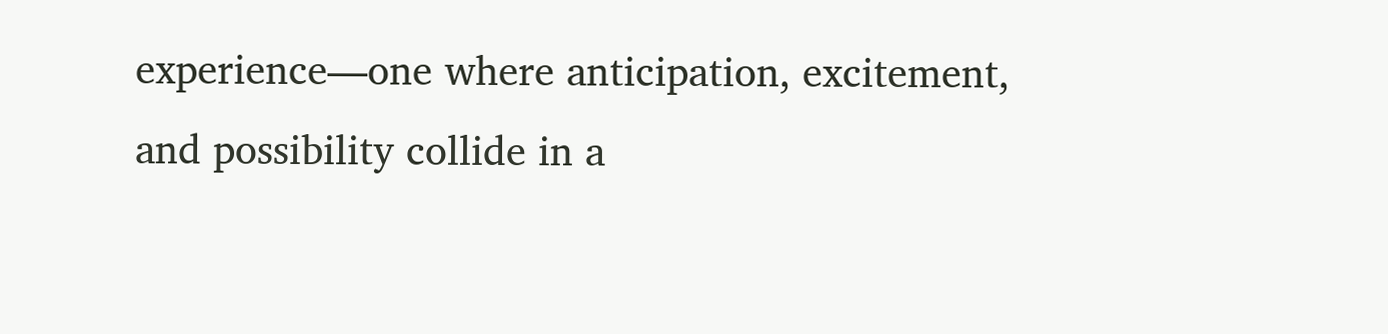experience—one where anticipation, excitement, and possibility collide in a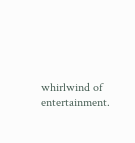whirlwind of entertainment.